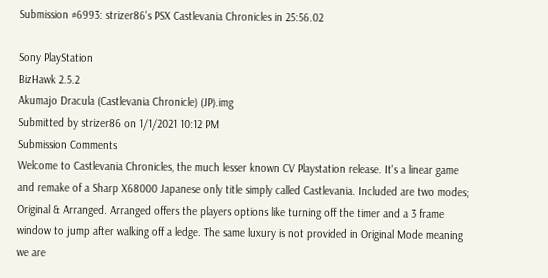Submission #6993: strizer86's PSX Castlevania Chronicles in 25:56.02

Sony PlayStation
BizHawk 2.5.2
Akumajo Dracula (Castlevania Chronicle) (JP).img
Submitted by strizer86 on 1/1/2021 10:12 PM
Submission Comments
Welcome to Castlevania Chronicles, the much lesser known CV Playstation release. It's a linear game and remake of a Sharp X68000 Japanese only title simply called Castlevania. Included are two modes; Original & Arranged. Arranged offers the players options like turning off the timer and a 3 frame window to jump after walking off a ledge. The same luxury is not provided in Original Mode meaning we are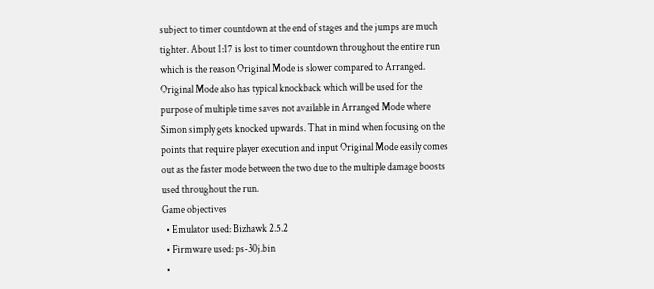subject to timer countdown at the end of stages and the jumps are much tighter. About 1:17 is lost to timer countdown throughout the entire run which is the reason Original Mode is slower compared to Arranged. Original Mode also has typical knockback which will be used for the purpose of multiple time saves not available in Arranged Mode where Simon simply gets knocked upwards. That in mind when focusing on the points that require player execution and input Original Mode easily comes out as the faster mode between the two due to the multiple damage boosts used throughout the run.
Game objectives
  • Emulator used: Bizhawk 2.5.2
  • Firmware used: ps-30j.bin
  •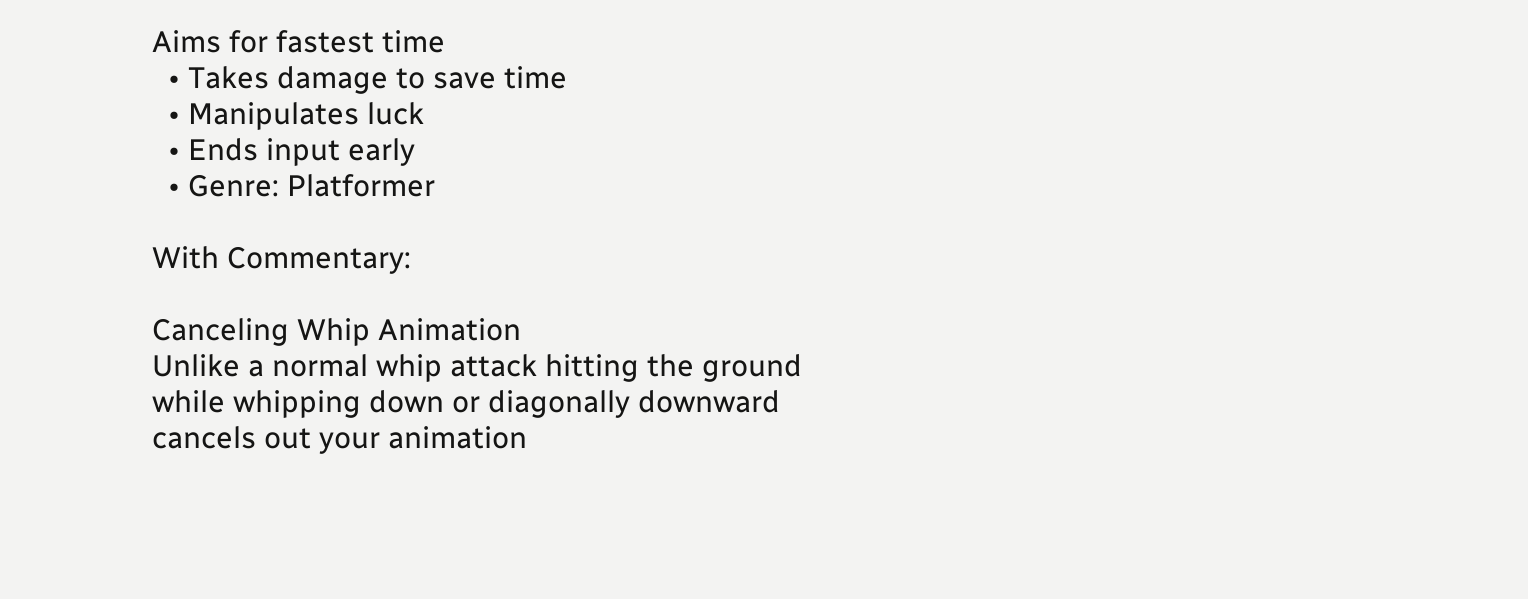Aims for fastest time
  • Takes damage to save time
  • Manipulates luck
  • Ends input early
  • Genre: Platformer

With Commentary:

Canceling Whip Animation
Unlike a normal whip attack hitting the ground while whipping down or diagonally downward cancels out your animation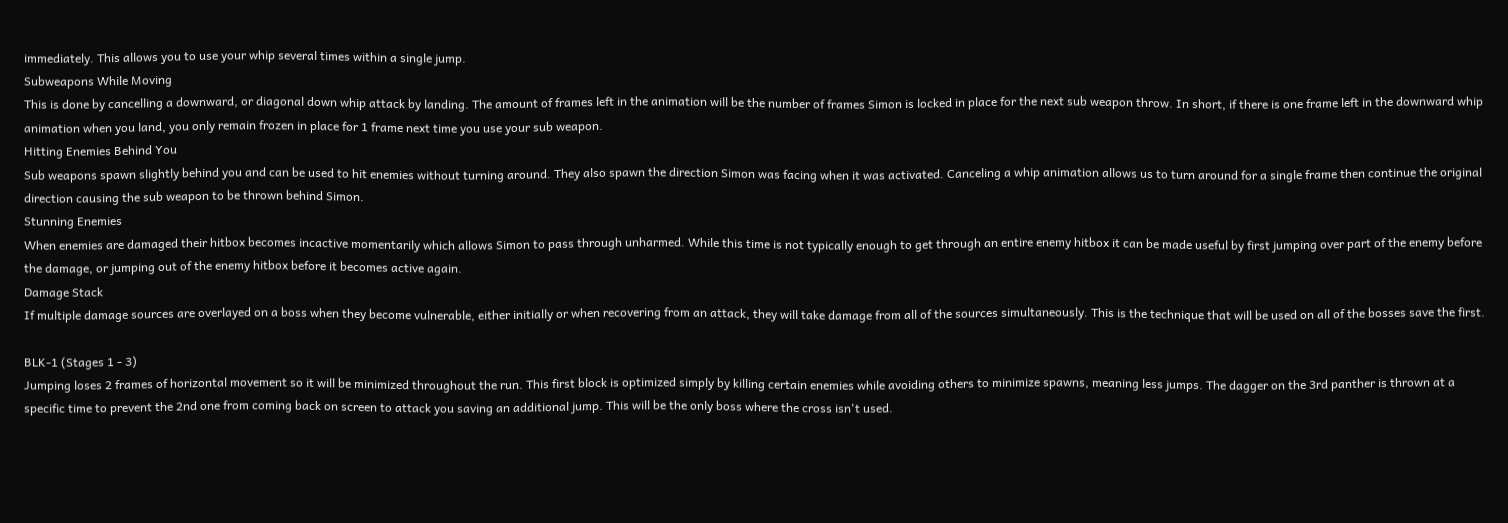immediately. This allows you to use your whip several times within a single jump.
Subweapons While Moving
This is done by cancelling a downward, or diagonal down whip attack by landing. The amount of frames left in the animation will be the number of frames Simon is locked in place for the next sub weapon throw. In short, if there is one frame left in the downward whip animation when you land, you only remain frozen in place for 1 frame next time you use your sub weapon.
Hitting Enemies Behind You
Sub weapons spawn slightly behind you and can be used to hit enemies without turning around. They also spawn the direction Simon was facing when it was activated. Canceling a whip animation allows us to turn around for a single frame then continue the original direction causing the sub weapon to be thrown behind Simon.
Stunning Enemies
When enemies are damaged their hitbox becomes incactive momentarily which allows Simon to pass through unharmed. While this time is not typically enough to get through an entire enemy hitbox it can be made useful by first jumping over part of the enemy before the damage, or jumping out of the enemy hitbox before it becomes active again.
Damage Stack
If multiple damage sources are overlayed on a boss when they become vulnerable, either initially or when recovering from an attack, they will take damage from all of the sources simultaneously. This is the technique that will be used on all of the bosses save the first.

BLK-1 (Stages 1 - 3)
Jumping loses 2 frames of horizontal movement so it will be minimized throughout the run. This first block is optimized simply by killing certain enemies while avoiding others to minimize spawns, meaning less jumps. The dagger on the 3rd panther is thrown at a specific time to prevent the 2nd one from coming back on screen to attack you saving an additional jump. This will be the only boss where the cross isn't used.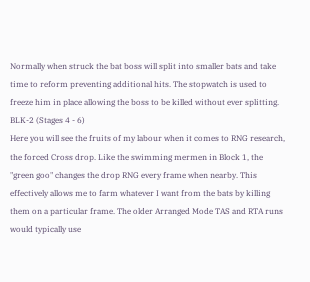Normally when struck the bat boss will split into smaller bats and take time to reform preventing additional hits. The stopwatch is used to freeze him in place allowing the boss to be killed without ever splitting.
BLK-2 (Stages 4 - 6)
Here you will see the fruits of my labour when it comes to RNG research, the forced Cross drop. Like the swimming mermen in Block 1, the "green goo" changes the drop RNG every frame when nearby. This effectively allows me to farm whatever I want from the bats by killing them on a particular frame. The older Arranged Mode TAS and RTA runs would typically use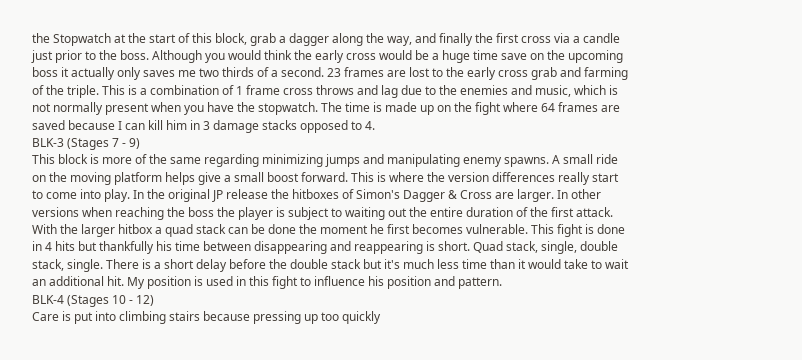the Stopwatch at the start of this block, grab a dagger along the way, and finally the first cross via a candle just prior to the boss. Although you would think the early cross would be a huge time save on the upcoming boss it actually only saves me two thirds of a second. 23 frames are lost to the early cross grab and farming of the triple. This is a combination of 1 frame cross throws and lag due to the enemies and music, which is not normally present when you have the stopwatch. The time is made up on the fight where 64 frames are saved because I can kill him in 3 damage stacks opposed to 4.
BLK-3 (Stages 7 - 9)
This block is more of the same regarding minimizing jumps and manipulating enemy spawns. A small ride on the moving platform helps give a small boost forward. This is where the version differences really start to come into play. In the original JP release the hitboxes of Simon's Dagger & Cross are larger. In other versions when reaching the boss the player is subject to waiting out the entire duration of the first attack. With the larger hitbox a quad stack can be done the moment he first becomes vulnerable. This fight is done in 4 hits but thankfully his time between disappearing and reappearing is short. Quad stack, single, double stack, single. There is a short delay before the double stack but it's much less time than it would take to wait an additional hit. My position is used in this fight to influence his position and pattern.
BLK-4 (Stages 10 - 12)
Care is put into climbing stairs because pressing up too quickly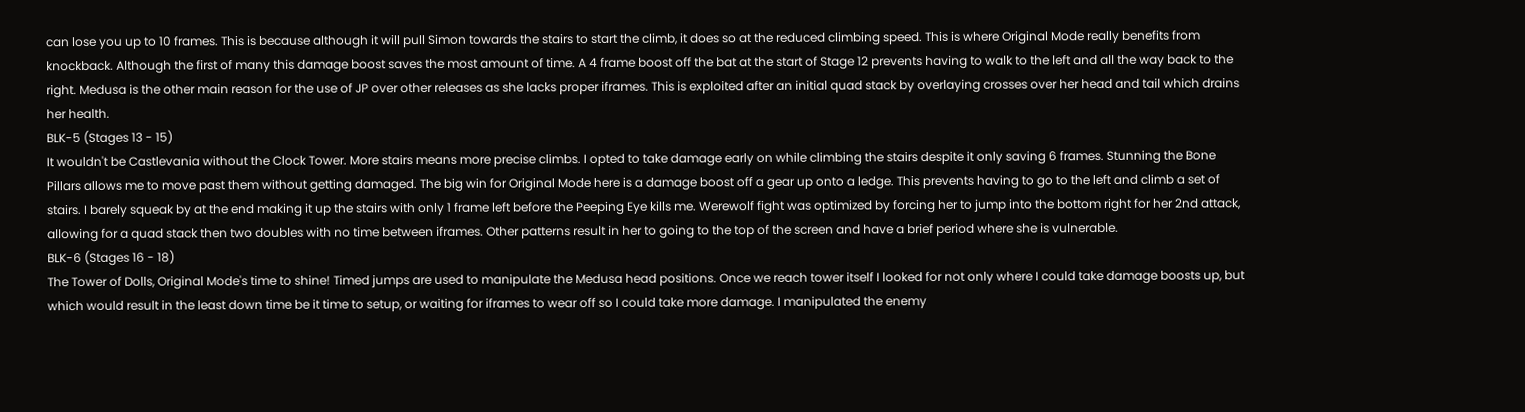can lose you up to 10 frames. This is because although it will pull Simon towards the stairs to start the climb, it does so at the reduced climbing speed. This is where Original Mode really benefits from knockback. Although the first of many this damage boost saves the most amount of time. A 4 frame boost off the bat at the start of Stage 12 prevents having to walk to the left and all the way back to the right. Medusa is the other main reason for the use of JP over other releases as she lacks proper iframes. This is exploited after an initial quad stack by overlaying crosses over her head and tail which drains her health.
BLK-5 (Stages 13 - 15)
It wouldn't be Castlevania without the Clock Tower. More stairs means more precise climbs. I opted to take damage early on while climbing the stairs despite it only saving 6 frames. Stunning the Bone Pillars allows me to move past them without getting damaged. The big win for Original Mode here is a damage boost off a gear up onto a ledge. This prevents having to go to the left and climb a set of stairs. I barely squeak by at the end making it up the stairs with only 1 frame left before the Peeping Eye kills me. Werewolf fight was optimized by forcing her to jump into the bottom right for her 2nd attack, allowing for a quad stack then two doubles with no time between iframes. Other patterns result in her to going to the top of the screen and have a brief period where she is vulnerable.
BLK-6 (Stages 16 - 18)
The Tower of Dolls, Original Mode's time to shine! Timed jumps are used to manipulate the Medusa head positions. Once we reach tower itself I looked for not only where I could take damage boosts up, but which would result in the least down time be it time to setup, or waiting for iframes to wear off so I could take more damage. I manipulated the enemy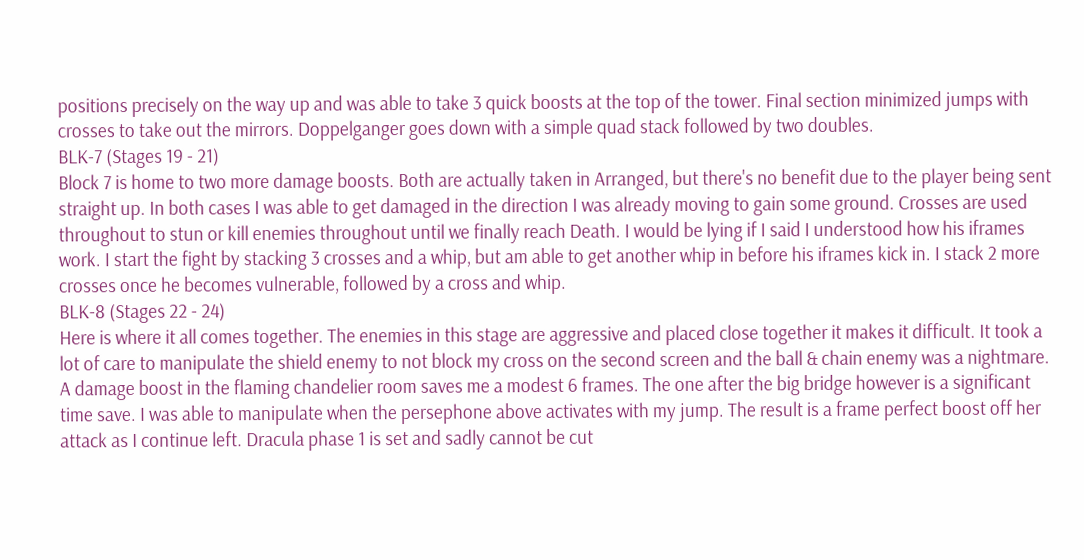positions precisely on the way up and was able to take 3 quick boosts at the top of the tower. Final section minimized jumps with crosses to take out the mirrors. Doppelganger goes down with a simple quad stack followed by two doubles.
BLK-7 (Stages 19 - 21)
Block 7 is home to two more damage boosts. Both are actually taken in Arranged, but there's no benefit due to the player being sent straight up. In both cases I was able to get damaged in the direction I was already moving to gain some ground. Crosses are used throughout to stun or kill enemies throughout until we finally reach Death. I would be lying if I said I understood how his iframes work. I start the fight by stacking 3 crosses and a whip, but am able to get another whip in before his iframes kick in. I stack 2 more crosses once he becomes vulnerable, followed by a cross and whip.
BLK-8 (Stages 22 - 24)
Here is where it all comes together. The enemies in this stage are aggressive and placed close together it makes it difficult. It took a lot of care to manipulate the shield enemy to not block my cross on the second screen and the ball & chain enemy was a nightmare. A damage boost in the flaming chandelier room saves me a modest 6 frames. The one after the big bridge however is a significant time save. I was able to manipulate when the persephone above activates with my jump. The result is a frame perfect boost off her attack as I continue left. Dracula phase 1 is set and sadly cannot be cut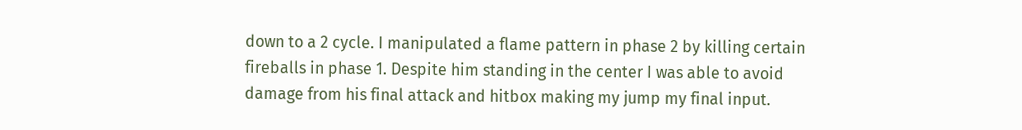down to a 2 cycle. I manipulated a flame pattern in phase 2 by killing certain fireballs in phase 1. Despite him standing in the center I was able to avoid damage from his final attack and hitbox making my jump my final input.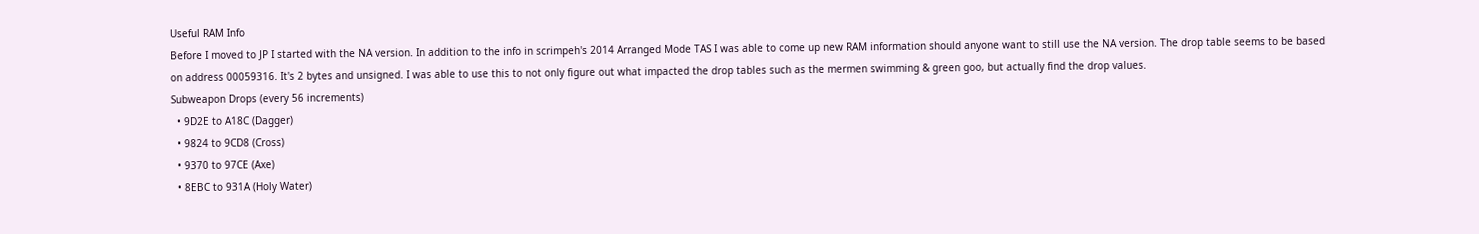Useful RAM Info
Before I moved to JP I started with the NA version. In addition to the info in scrimpeh's 2014 Arranged Mode TAS I was able to come up new RAM information should anyone want to still use the NA version. The drop table seems to be based on address 00059316. It's 2 bytes and unsigned. I was able to use this to not only figure out what impacted the drop tables such as the mermen swimming & green goo, but actually find the drop values.
Subweapon Drops (every 56 increments)
  • 9D2E to A18C (Dagger)
  • 9824 to 9CD8 (Cross)
  • 9370 to 97CE (Axe)
  • 8EBC to 931A (Holy Water)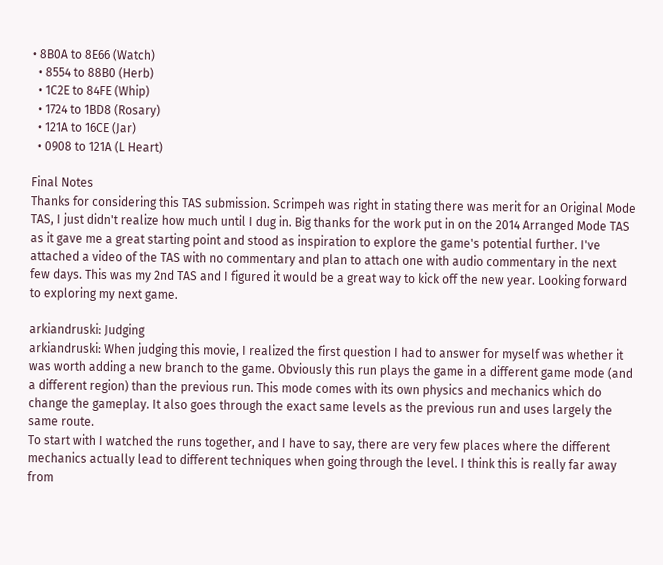• 8B0A to 8E66 (Watch)
  • 8554 to 88B0 (Herb)
  • 1C2E to 84FE (Whip)
  • 1724 to 1BD8 (Rosary)
  • 121A to 16CE (Jar)
  • 0908 to 121A (L Heart)

Final Notes
Thanks for considering this TAS submission. Scrimpeh was right in stating there was merit for an Original Mode TAS, I just didn't realize how much until I dug in. Big thanks for the work put in on the 2014 Arranged Mode TAS as it gave me a great starting point and stood as inspiration to explore the game's potential further. I've attached a video of the TAS with no commentary and plan to attach one with audio commentary in the next few days. This was my 2nd TAS and I figured it would be a great way to kick off the new year. Looking forward to exploring my next game.

arkiandruski: Judging
arkiandruski: When judging this movie, I realized the first question I had to answer for myself was whether it was worth adding a new branch to the game. Obviously this run plays the game in a different game mode (and a different region) than the previous run. This mode comes with its own physics and mechanics which do change the gameplay. It also goes through the exact same levels as the previous run and uses largely the same route.
To start with I watched the runs together, and I have to say, there are very few places where the different mechanics actually lead to different techniques when going through the level. I think this is really far away from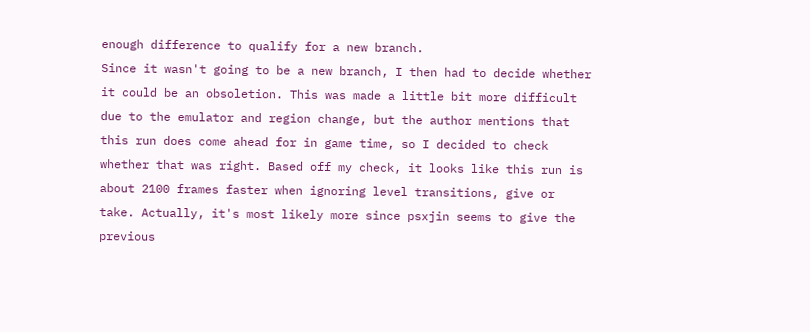enough difference to qualify for a new branch.
Since it wasn't going to be a new branch, I then had to decide whether it could be an obsoletion. This was made a little bit more difficult due to the emulator and region change, but the author mentions that this run does come ahead for in game time, so I decided to check whether that was right. Based off my check, it looks like this run is about 2100 frames faster when ignoring level transitions, give or take. Actually, it's most likely more since psxjin seems to give the previous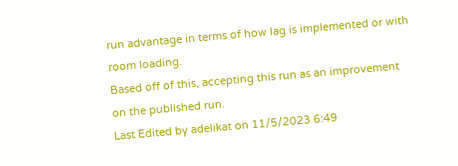run advantage in terms of how lag is implemented or with room loading.
Based off of this, accepting this run as an improvement on the published run.
Last Edited by adelikat on 11/5/2023 6:49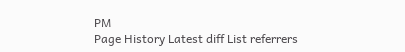PM
Page History Latest diff List referrers